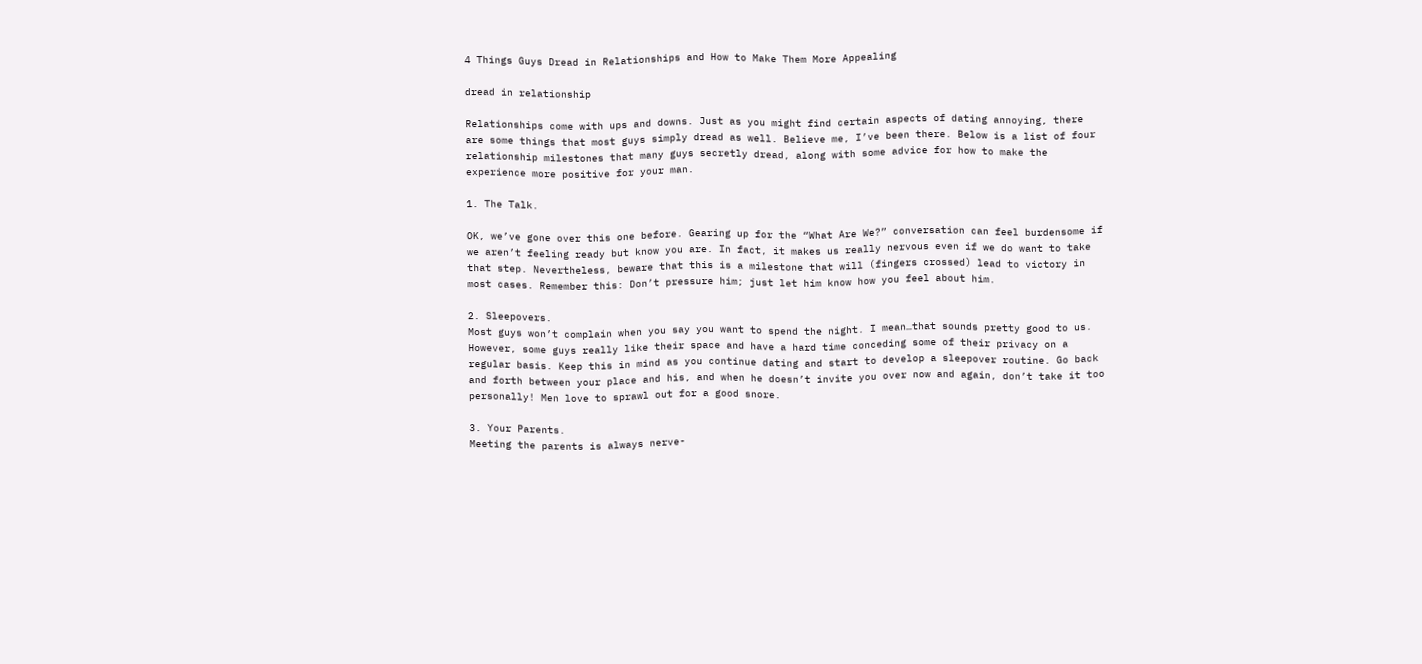4 Things Guys Dread in Relationships and How to Make Them More Appealing

dread in relationship

Relationships come with ups and downs. Just as you might find certain aspects of dating annoying, there are some things that most guys simply dread as well. Believe me, I’ve been there. Below is a list of four relationship milestones that many guys secretly dread, along with some advice for how to make the experience more positive for your man.

1. The Talk.

OK, we’ve gone over this one before. Gearing up for the “What Are We?” conversation can feel burdensome if we aren’t feeling ready but know you are. In fact, it makes us really nervous even if we do want to take that step. Nevertheless, beware that this is a milestone that will (fingers crossed) lead to victory in most cases. Remember this: Don’t pressure him; just let him know how you feel about him.

2. Sleepovers.
Most guys won’t complain when you say you want to spend the night. I mean…that sounds pretty good to us. However, some guys really like their space and have a hard time conceding some of their privacy on a regular basis. Keep this in mind as you continue dating and start to develop a sleepover routine. Go back and forth between your place and his, and when he doesn’t invite you over now and again, don’t take it too personally! Men love to sprawl out for a good snore.

3. Your Parents.
Meeting the parents is always nerve-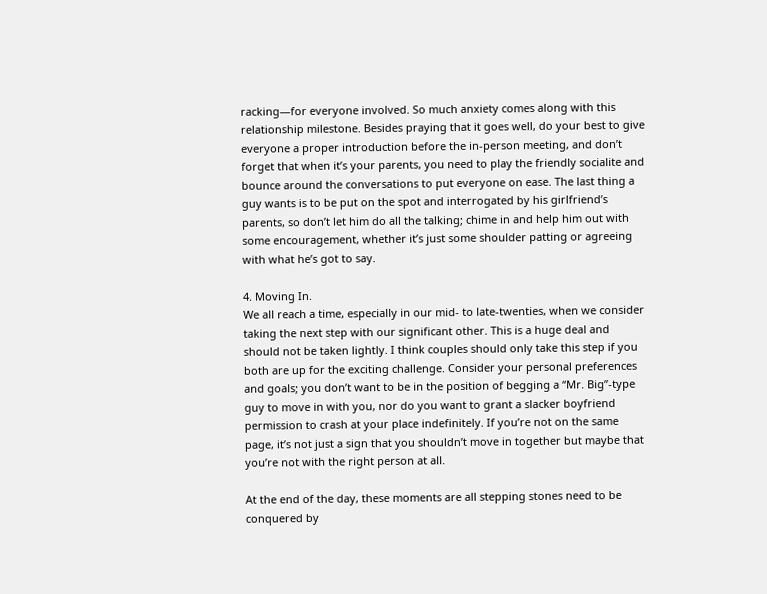racking—for everyone involved. So much anxiety comes along with this relationship milestone. Besides praying that it goes well, do your best to give everyone a proper introduction before the in-person meeting, and don’t forget that when it’s your parents, you need to play the friendly socialite and bounce around the conversations to put everyone on ease. The last thing a guy wants is to be put on the spot and interrogated by his girlfriend’s parents, so don’t let him do all the talking; chime in and help him out with some encouragement, whether it’s just some shoulder patting or agreeing with what he’s got to say.

4. Moving In.
We all reach a time, especially in our mid- to late-twenties, when we consider taking the next step with our significant other. This is a huge deal and should not be taken lightly. I think couples should only take this step if you both are up for the exciting challenge. Consider your personal preferences and goals; you don’t want to be in the position of begging a “Mr. Big”-type guy to move in with you, nor do you want to grant a slacker boyfriend permission to crash at your place indefinitely. If you’re not on the same page, it’s not just a sign that you shouldn’t move in together but maybe that you’re not with the right person at all.

At the end of the day, these moments are all stepping stones need to be conquered by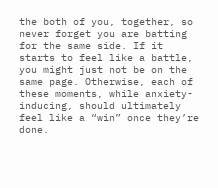the both of you, together, so never forget you are batting for the same side. If it starts to feel like a battle, you might just not be on the same page. Otherwise, each of these moments, while anxiety-inducing, should ultimately feel like a “win” once they’re done.